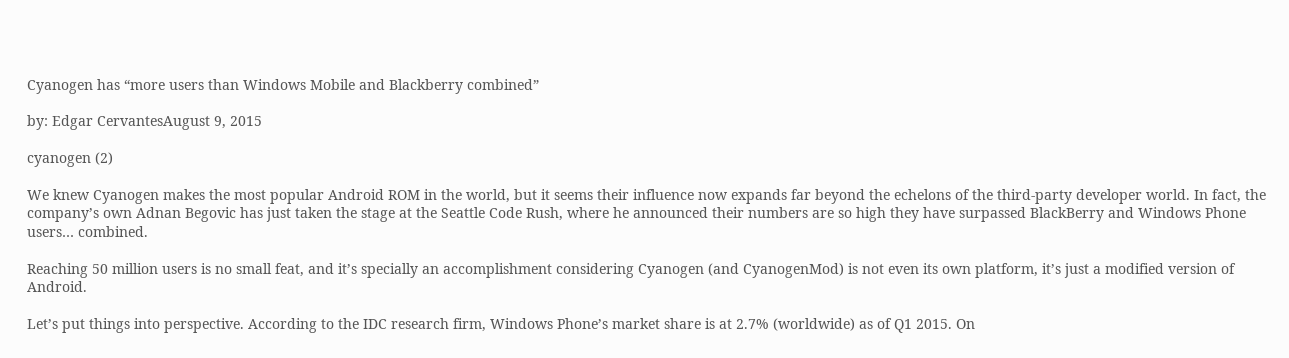Cyanogen has “more users than Windows Mobile and Blackberry combined”

by: Edgar CervantesAugust 9, 2015

cyanogen (2)

We knew Cyanogen makes the most popular Android ROM in the world, but it seems their influence now expands far beyond the echelons of the third-party developer world. In fact, the company’s own Adnan Begovic has just taken the stage at the Seattle Code Rush, where he announced their numbers are so high they have surpassed BlackBerry and Windows Phone users… combined.

Reaching 50 million users is no small feat, and it’s specially an accomplishment considering Cyanogen (and CyanogenMod) is not even its own platform, it’s just a modified version of Android.

Let’s put things into perspective. According to the IDC research firm, Windows Phone’s market share is at 2.7% (worldwide) as of Q1 2015. On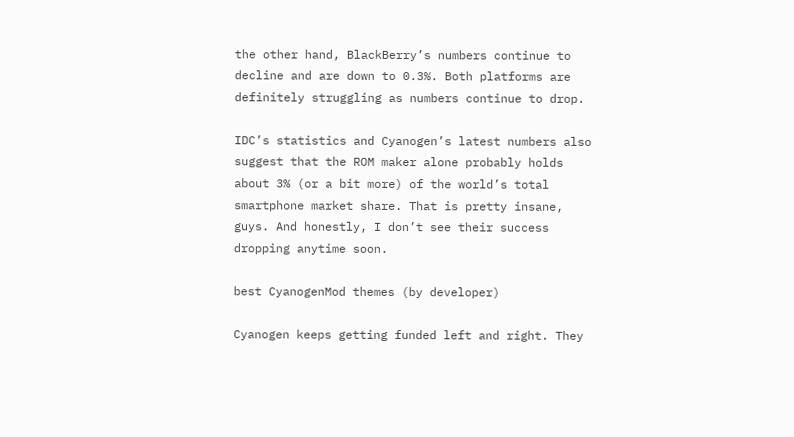the other hand, BlackBerry’s numbers continue to decline and are down to 0.3%. Both platforms are definitely struggling as numbers continue to drop.

IDC’s statistics and Cyanogen’s latest numbers also suggest that the ROM maker alone probably holds about 3% (or a bit more) of the world’s total smartphone market share. That is pretty insane, guys. And honestly, I don’t see their success dropping anytime soon.

best CyanogenMod themes (by developer)

Cyanogen keeps getting funded left and right. They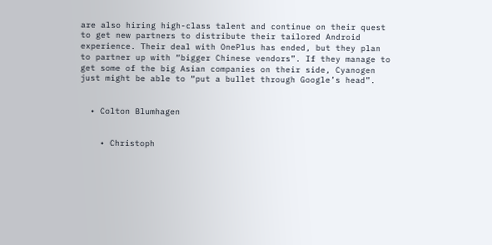are also hiring high-class talent and continue on their quest to get new partners to distribute their tailored Android experience. Their deal with OnePlus has ended, but they plan to partner up with “bigger Chinese vendors”. If they manage to get some of the big Asian companies on their side, Cyanogen just might be able to “put a bullet through Google’s head”.


  • Colton Blumhagen


    • Christoph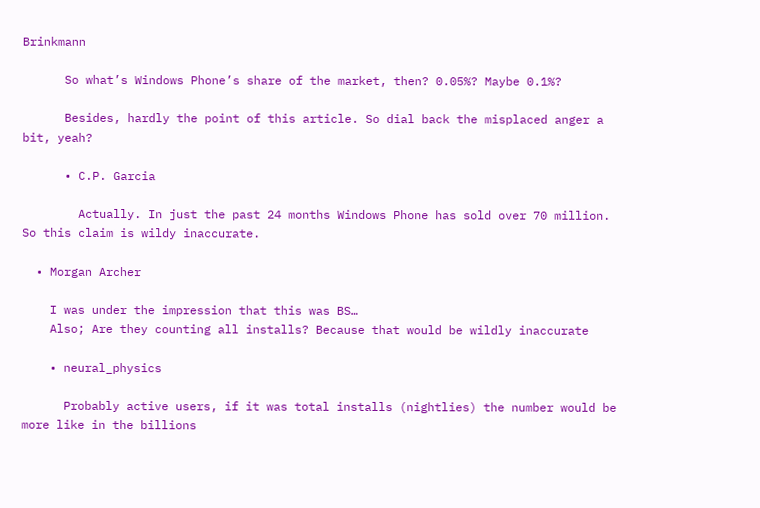Brinkmann

      So what’s Windows Phone’s share of the market, then? 0.05%? Maybe 0.1%?

      Besides, hardly the point of this article. So dial back the misplaced anger a bit, yeah?

      • C.P. Garcia

        Actually. In just the past 24 months Windows Phone has sold over 70 million. So this claim is wildy inaccurate.

  • Morgan Archer

    I was under the impression that this was BS…
    Also; Are they counting all installs? Because that would be wildly inaccurate

    • neural_physics

      Probably active users, if it was total installs (nightlies) the number would be more like in the billions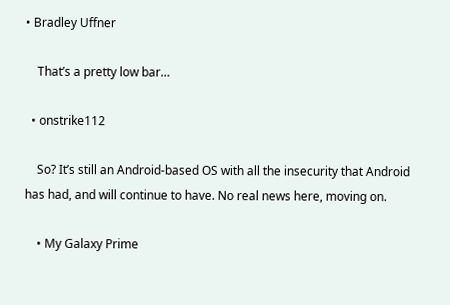• Bradley Uffner

    That’s a pretty low bar…

  • onstrike112

    So? It’s still an Android-based OS with all the insecurity that Android has had, and will continue to have. No real news here, moving on.

    • My Galaxy Prime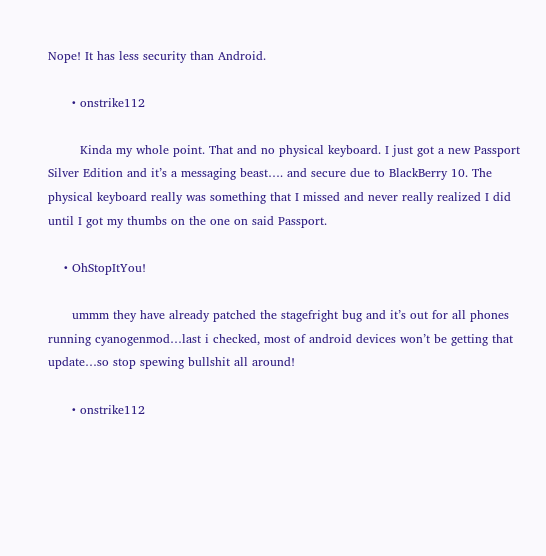Nope! It has less security than Android.

      • onstrike112

        Kinda my whole point. That and no physical keyboard. I just got a new Passport Silver Edition and it’s a messaging beast…. and secure due to BlackBerry 10. The physical keyboard really was something that I missed and never really realized I did until I got my thumbs on the one on said Passport.

    • OhStopItYou!

      ummm they have already patched the stagefright bug and it’s out for all phones running cyanogenmod…last i checked, most of android devices won’t be getting that update…so stop spewing bullshit all around!

      • onstrike112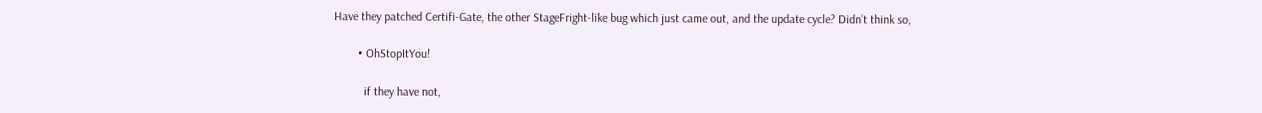Have they patched Certifi-Gate, the other StageFright-like bug which just came out, and the update cycle? Didn’t think so,

        • OhStopItYou!

          if they have not,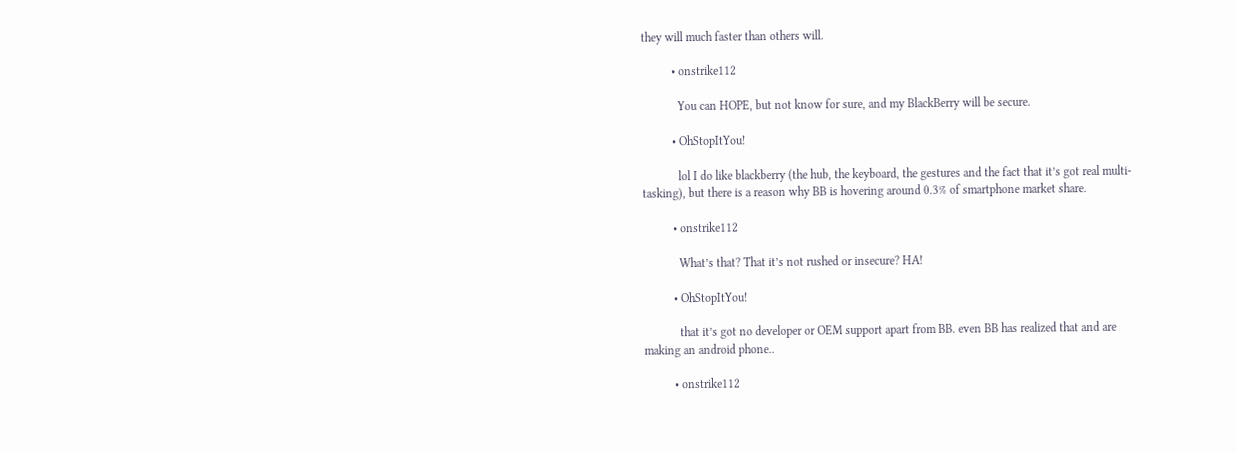they will much faster than others will.

          • onstrike112

            You can HOPE, but not know for sure, and my BlackBerry will be secure.

          • OhStopItYou!

            lol I do like blackberry (the hub, the keyboard, the gestures and the fact that it’s got real multi-tasking), but there is a reason why BB is hovering around 0.3% of smartphone market share.

          • onstrike112

            What’s that? That it’s not rushed or insecure? HA!

          • OhStopItYou!

            that it’s got no developer or OEM support apart from BB. even BB has realized that and are making an android phone..

          • onstrike112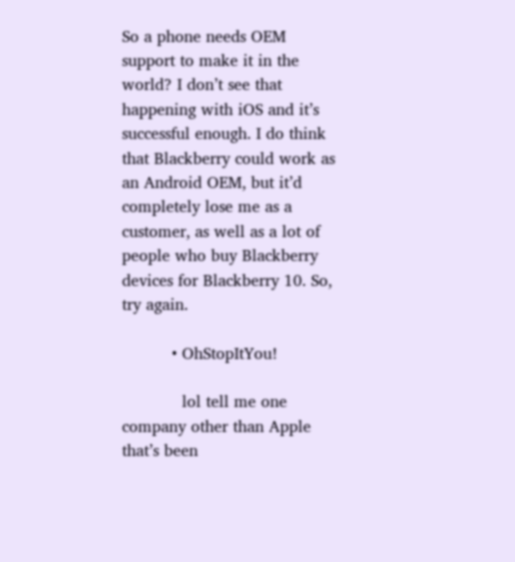So a phone needs OEM support to make it in the world? I don’t see that happening with iOS and it’s successful enough. I do think that Blackberry could work as an Android OEM, but it’d completely lose me as a customer, as well as a lot of people who buy Blackberry devices for Blackberry 10. So, try again.

          • OhStopItYou!

            lol tell me one company other than Apple that’s been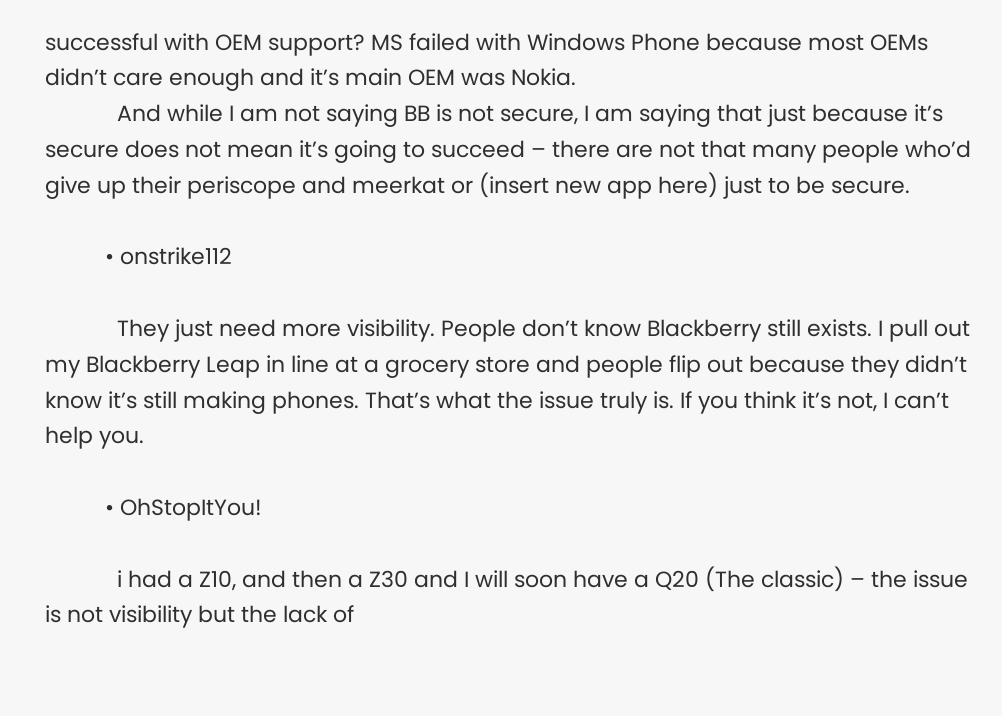successful with OEM support? MS failed with Windows Phone because most OEMs didn’t care enough and it’s main OEM was Nokia.
            And while I am not saying BB is not secure, I am saying that just because it’s secure does not mean it’s going to succeed – there are not that many people who’d give up their periscope and meerkat or (insert new app here) just to be secure.

          • onstrike112

            They just need more visibility. People don’t know Blackberry still exists. I pull out my Blackberry Leap in line at a grocery store and people flip out because they didn’t know it’s still making phones. That’s what the issue truly is. If you think it’s not, I can’t help you.

          • OhStopItYou!

            i had a Z10, and then a Z30 and I will soon have a Q20 (The classic) – the issue is not visibility but the lack of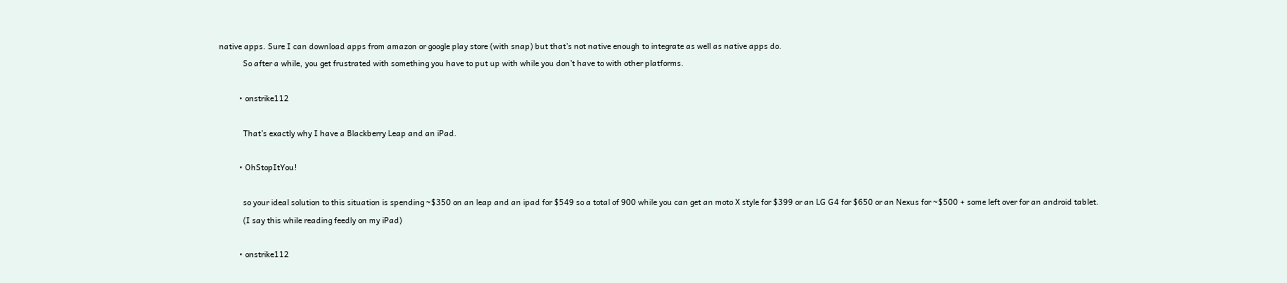native apps. Sure I can download apps from amazon or google play store (with snap) but that’s not native enough to integrate as well as native apps do.
            So after a while, you get frustrated with something you have to put up with while you don’t have to with other platforms.

          • onstrike112

            That’s exactly why I have a Blackberry Leap and an iPad.

          • OhStopItYou!

            so your ideal solution to this situation is spending ~$350 on an leap and an ipad for $549 so a total of 900 while you can get an moto X style for $399 or an LG G4 for $650 or an Nexus for ~$500 + some left over for an android tablet.
            (I say this while reading feedly on my iPad)

          • onstrike112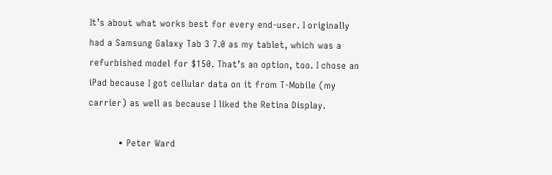It’s about what works best for every end-user. I originally had a Samsung Galaxy Tab 3 7.0 as my tablet, which was a refurbished model for $150. That’s an option, too. I chose an iPad because I got cellular data on it from T-Mobile (my carrier) as well as because I liked the Retina Display.

          • Peter Ward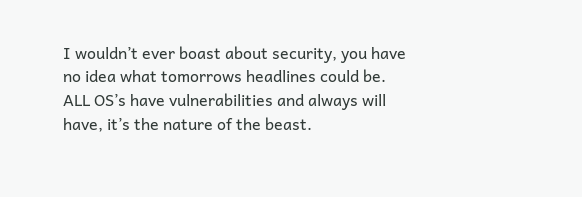I wouldn’t ever boast about security, you have no idea what tomorrows headlines could be. ALL OS’s have vulnerabilities and always will have, it’s the nature of the beast.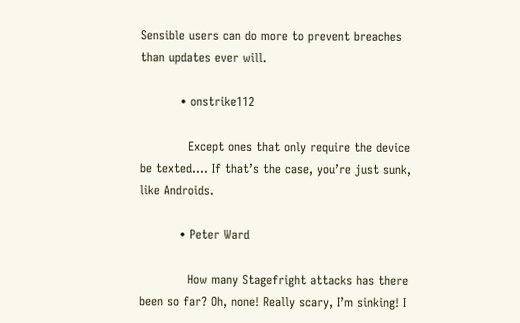Sensible users can do more to prevent breaches than updates ever will.

          • onstrike112

            Except ones that only require the device be texted…. If that’s the case, you’re just sunk, like Androids.

          • Peter Ward

            How many Stagefright attacks has there been so far? Oh, none! Really scary, I’m sinking! I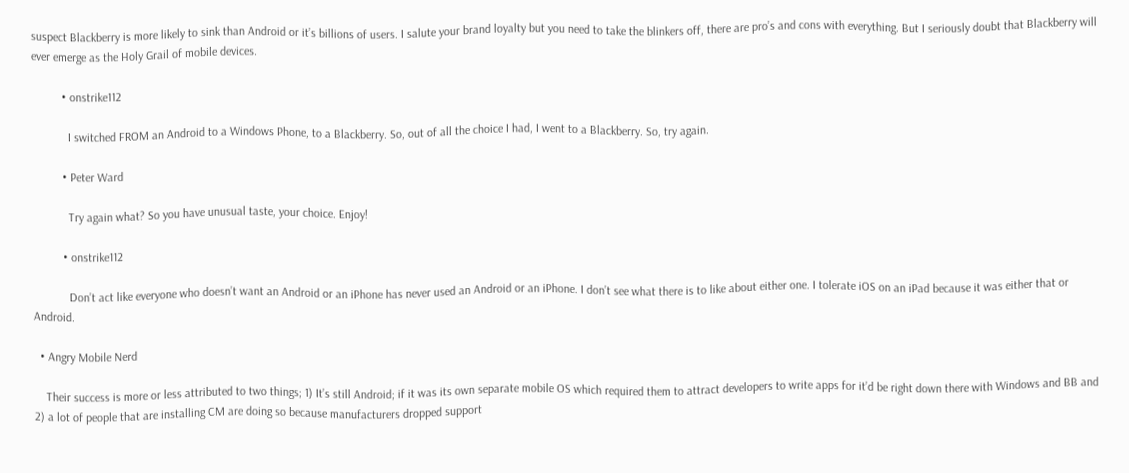suspect Blackberry is more likely to sink than Android or it’s billions of users. I salute your brand loyalty but you need to take the blinkers off, there are pro’s and cons with everything. But I seriously doubt that Blackberry will ever emerge as the Holy Grail of mobile devices.

          • onstrike112

            I switched FROM an Android to a Windows Phone, to a Blackberry. So, out of all the choice I had, I went to a Blackberry. So, try again.

          • Peter Ward

            Try again what? So you have unusual taste, your choice. Enjoy!

          • onstrike112

            Don’t act like everyone who doesn’t want an Android or an iPhone has never used an Android or an iPhone. I don’t see what there is to like about either one. I tolerate iOS on an iPad because it was either that or Android.

  • Angry Mobile Nerd

    Their success is more or less attributed to two things; 1) It’s still Android; if it was its own separate mobile OS which required them to attract developers to write apps for it’d be right down there with Windows and BB and 2) a lot of people that are installing CM are doing so because manufacturers dropped support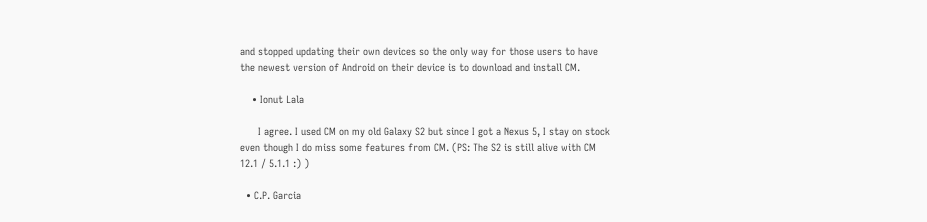and stopped updating their own devices so the only way for those users to have the newest version of Android on their device is to download and install CM.

    • Ionut Lala

      I agree. I used CM on my old Galaxy S2 but since I got a Nexus 5, I stay on stock even though I do miss some features from CM. (PS: The S2 is still alive with CM 12.1 / 5.1.1 :) )

  • C.P. Garcia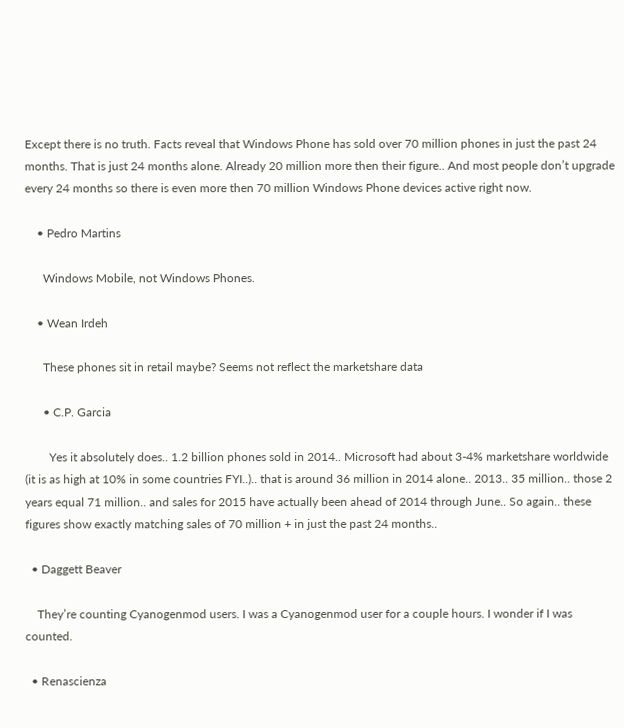Except there is no truth. Facts reveal that Windows Phone has sold over 70 million phones in just the past 24 months. That is just 24 months alone. Already 20 million more then their figure.. And most people don’t upgrade every 24 months so there is even more then 70 million Windows Phone devices active right now.

    • Pedro Martins

      Windows Mobile, not Windows Phones.

    • Wean Irdeh

      These phones sit in retail maybe? Seems not reflect the marketshare data

      • C.P. Garcia

        Yes it absolutely does.. 1.2 billion phones sold in 2014.. Microsoft had about 3-4% marketshare worldwide (it is as high at 10% in some countries FYI..).. that is around 36 million in 2014 alone.. 2013.. 35 million.. those 2 years equal 71 million.. and sales for 2015 have actually been ahead of 2014 through June.. So again.. these figures show exactly matching sales of 70 million + in just the past 24 months..

  • Daggett Beaver

    They’re counting Cyanogenmod users. I was a Cyanogenmod user for a couple hours. I wonder if I was counted.

  • Renascienza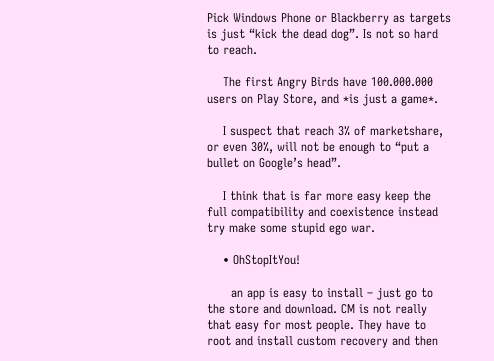Pick Windows Phone or Blackberry as targets is just “kick the dead dog”. Is not so hard to reach.

    The first Angry Birds have 100.000.000 users on Play Store, and *is just a game*.

    I suspect that reach 3% of marketshare, or even 30%, will not be enough to “put a bullet on Google’s head”.

    I think that is far more easy keep the full compatibility and coexistence instead try make some stupid ego war.

    • OhStopItYou!

      an app is easy to install – just go to the store and download. CM is not really that easy for most people. They have to root and install custom recovery and then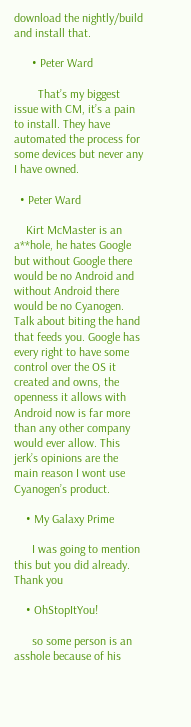download the nightly/build and install that.

      • Peter Ward

        That’s my biggest issue with CM, it’s a pain to install. They have automated the process for some devices but never any I have owned.

  • Peter Ward

    Kirt McMaster is an a**hole, he hates Google but without Google there would be no Android and without Android there would be no Cyanogen. Talk about biting the hand that feeds you. Google has every right to have some control over the OS it created and owns, the openness it allows with Android now is far more than any other company would ever allow. This jerk’s opinions are the main reason I wont use Cyanogen’s product.

    • My Galaxy Prime

      I was going to mention this but you did already. Thank you

    • OhStopItYou!

      so some person is an asshole because of his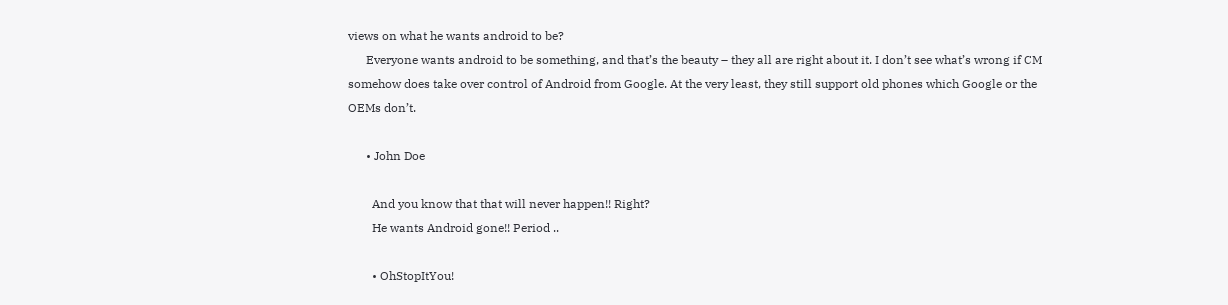views on what he wants android to be?
      Everyone wants android to be something, and that’s the beauty – they all are right about it. I don’t see what’s wrong if CM somehow does take over control of Android from Google. At the very least, they still support old phones which Google or the OEMs don’t.

      • John Doe

        And you know that that will never happen!! Right?
        He wants Android gone!! Period ..

        • OhStopItYou!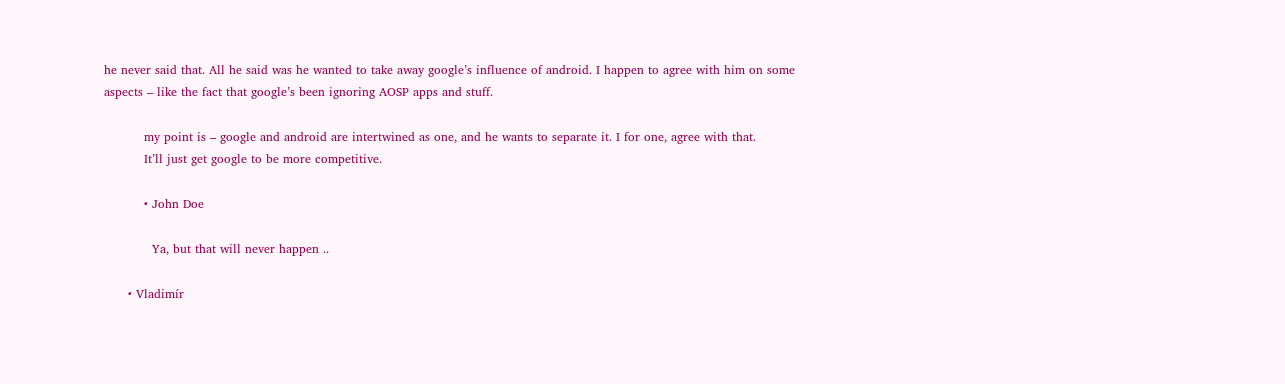he never said that. All he said was he wanted to take away google’s influence of android. I happen to agree with him on some aspects – like the fact that google’s been ignoring AOSP apps and stuff.

          my point is – google and android are intertwined as one, and he wants to separate it. I for one, agree with that.
          It’ll just get google to be more competitive.

          • John Doe

            Ya, but that will never happen ..

      • Vladimír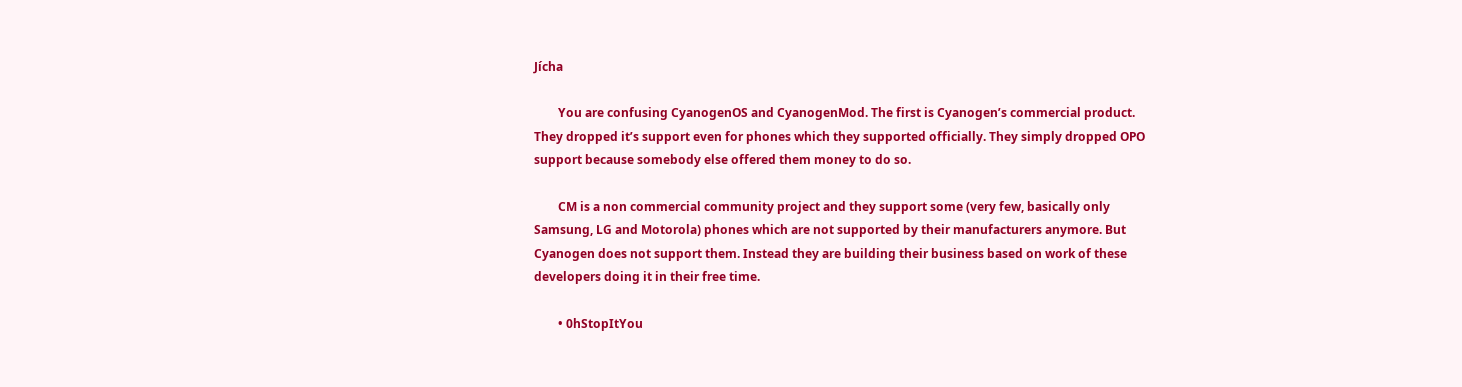Jícha

        You are confusing CyanogenOS and CyanogenMod. The first is Cyanogen’s commercial product. They dropped it’s support even for phones which they supported officially. They simply dropped OPO support because somebody else offered them money to do so.

        CM is a non commercial community project and they support some (very few, basically only Samsung, LG and Motorola) phones which are not supported by their manufacturers anymore. But Cyanogen does not support them. Instead they are building their business based on work of these developers doing it in their free time.

        • 0hStopItYou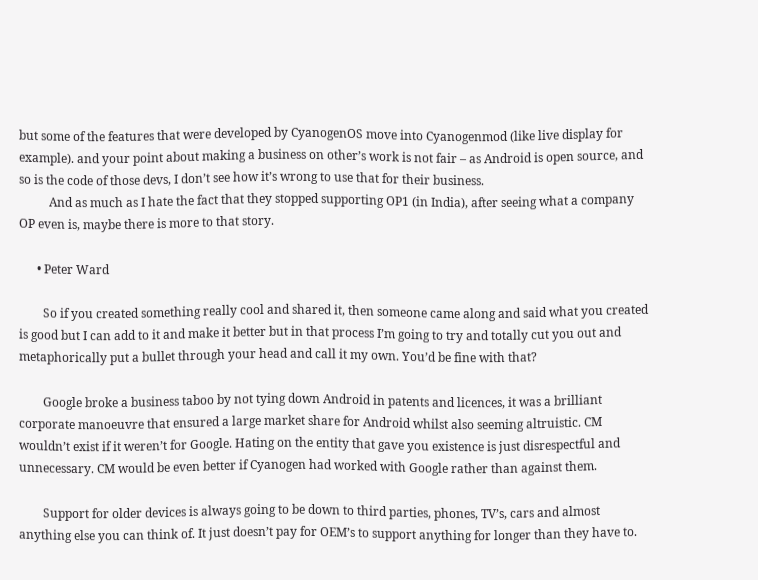but some of the features that were developed by CyanogenOS move into Cyanogenmod (like live display for example). and your point about making a business on other’s work is not fair – as Android is open source, and so is the code of those devs, I don’t see how it’s wrong to use that for their business.
          And as much as I hate the fact that they stopped supporting OP1 (in India), after seeing what a company OP even is, maybe there is more to that story.

      • Peter Ward

        So if you created something really cool and shared it, then someone came along and said what you created is good but I can add to it and make it better but in that process I’m going to try and totally cut you out and metaphorically put a bullet through your head and call it my own. You’d be fine with that?

        Google broke a business taboo by not tying down Android in patents and licences, it was a brilliant corporate manoeuvre that ensured a large market share for Android whilst also seeming altruistic. CM wouldn’t exist if it weren’t for Google. Hating on the entity that gave you existence is just disrespectful and unnecessary. CM would be even better if Cyanogen had worked with Google rather than against them.

        Support for older devices is always going to be down to third parties, phones, TV’s, cars and almost anything else you can think of. It just doesn’t pay for OEM’s to support anything for longer than they have to.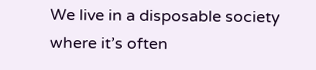We live in a disposable society where it’s often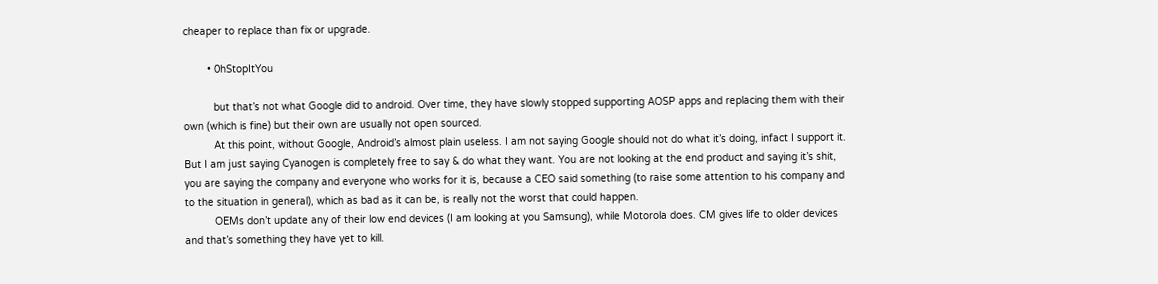cheaper to replace than fix or upgrade.

        • 0hStopItYou

          but that’s not what Google did to android. Over time, they have slowly stopped supporting AOSP apps and replacing them with their own (which is fine) but their own are usually not open sourced.
          At this point, without Google, Android’s almost plain useless. I am not saying Google should not do what it’s doing, infact I support it. But I am just saying Cyanogen is completely free to say & do what they want. You are not looking at the end product and saying it’s shit, you are saying the company and everyone who works for it is, because a CEO said something (to raise some attention to his company and to the situation in general), which as bad as it can be, is really not the worst that could happen.
          OEMs don’t update any of their low end devices (I am looking at you Samsung), while Motorola does. CM gives life to older devices and that’s something they have yet to kill.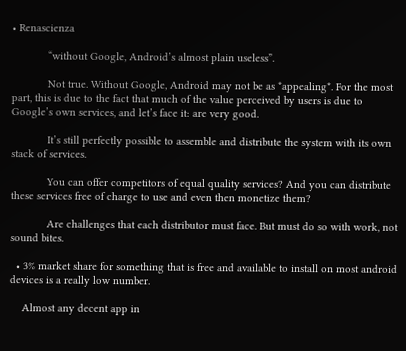• Renascienza

            “without Google, Android’s almost plain useless”.

            Not true. Without Google, Android may not be as *appealing*. For the most part, this is due to the fact that much of the value perceived by users is due to Google’s own services, and let’s face it: are very good.

            It’s still perfectly possible to assemble and distribute the system with its own stack of services.

            You can offer competitors of equal quality services? And you can distribute these services free of charge to use and even then monetize them?

            Are challenges that each distributor must face. But must do so with work, not sound bites.

  • 3% market share for something that is free and available to install on most android devices is a really low number.

    Almost any decent app in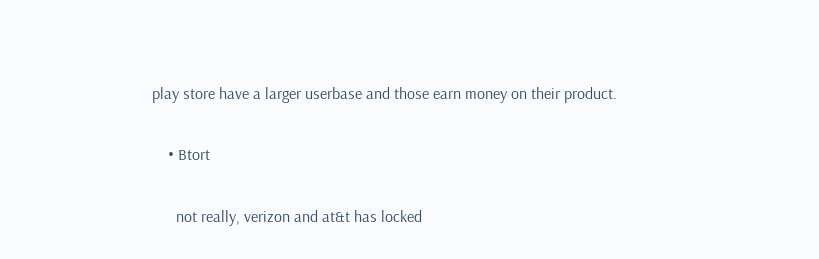play store have a larger userbase and those earn money on their product.

    • Btort

      not really, verizon and at&t has locked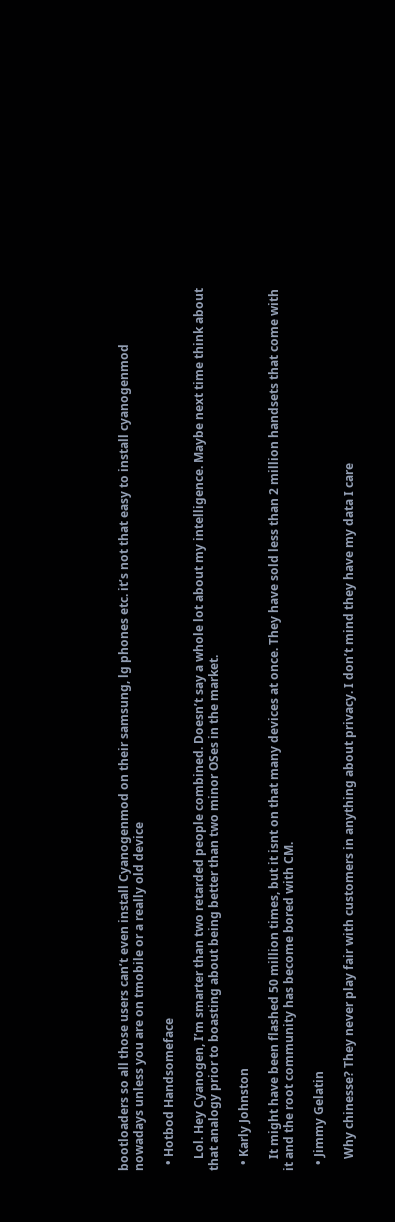bootloaders so all those users can’t even install Cyanogenmod on their samsung, lg phones etc. it’s not that easy to install cyanogenmod nowadays unless you are on tmobile or a really old device

  • Hotbod Handsomeface

    Lol. Hey Cyanogen, I’m smarter than two retarded people combined. Doesn’t say a whole lot about my intelligence. Maybe next time think about that analogy prior to boasting about being better than two minor OSes in the market.

  • Karly Johnston

    It might have been flashed 50 million times, but it isnt on that many devices at once. They have sold less than 2 million handsets that come with it and the root community has become bored with CM.

  • Jimmy Gelatin

    Why chinesse? They never play fair with customers in anything about privacy. I don’t mind they have my data I care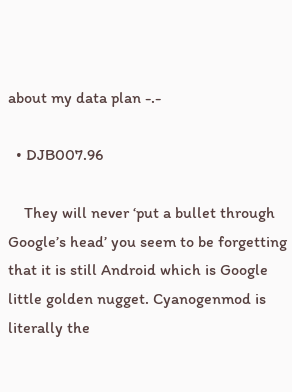about my data plan -.-

  • DJB007.96

    They will never ‘put a bullet through Google’s head’ you seem to be forgetting that it is still Android which is Google little golden nugget. Cyanogenmod is literally the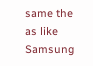same the as like Samsung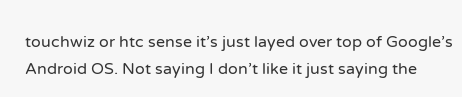touchwiz or htc sense it’s just layed over top of Google’s Android OS. Not saying I don’t like it just saying the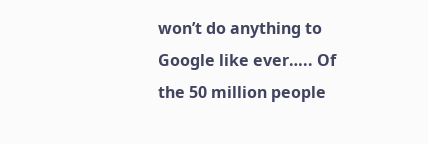won’t do anything to Google like ever….. Of the 50 million people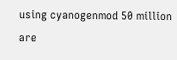using cyanogenmod 50 million are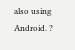also using Android. ?